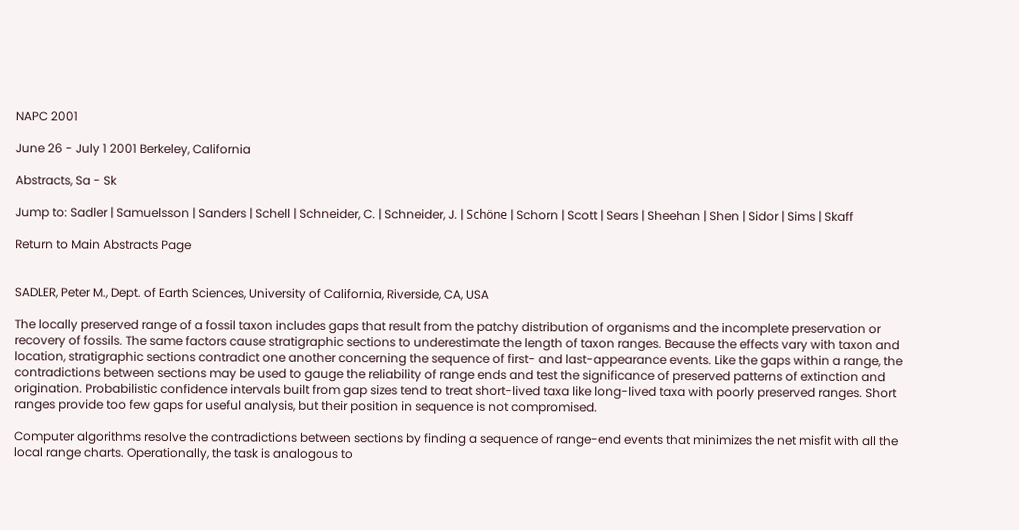NAPC 2001

June 26 - July 1 2001 Berkeley, California

Abstracts, Sa - Sk

Jump to: Sadler | Samuelsson | Sanders | Schell | Schneider, C. | Schneider, J. | Schöne | Schorn | Scott | Sears | Sheehan | Shen | Sidor | Sims | Skaff

Return to Main Abstracts Page


SADLER, Peter M., Dept. of Earth Sciences, University of California, Riverside, CA, USA

The locally preserved range of a fossil taxon includes gaps that result from the patchy distribution of organisms and the incomplete preservation or recovery of fossils. The same factors cause stratigraphic sections to underestimate the length of taxon ranges. Because the effects vary with taxon and location, stratigraphic sections contradict one another concerning the sequence of first- and last-appearance events. Like the gaps within a range, the contradictions between sections may be used to gauge the reliability of range ends and test the significance of preserved patterns of extinction and origination. Probabilistic confidence intervals built from gap sizes tend to treat short-lived taxa like long-lived taxa with poorly preserved ranges. Short ranges provide too few gaps for useful analysis, but their position in sequence is not compromised.

Computer algorithms resolve the contradictions between sections by finding a sequence of range-end events that minimizes the net misfit with all the local range charts. Operationally, the task is analogous to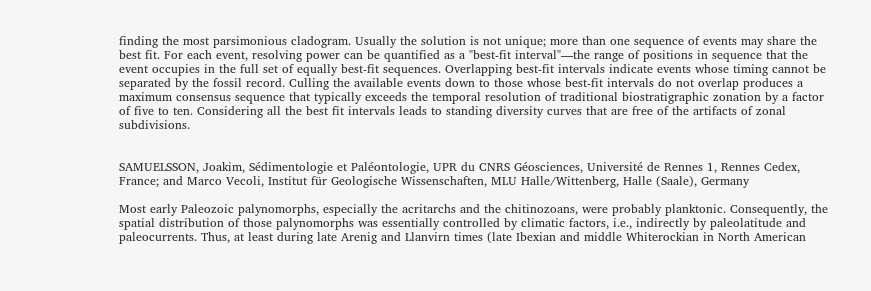finding the most parsimonious cladogram. Usually the solution is not unique; more than one sequence of events may share the best fit. For each event, resolving power can be quantified as a "best-fit interval"—the range of positions in sequence that the event occupies in the full set of equally best-fit sequences. Overlapping best-fit intervals indicate events whose timing cannot be separated by the fossil record. Culling the available events down to those whose best-fit intervals do not overlap produces a maximum consensus sequence that typically exceeds the temporal resolution of traditional biostratigraphic zonation by a factor of five to ten. Considering all the best fit intervals leads to standing diversity curves that are free of the artifacts of zonal subdivisions.


SAMUELSSON, Joakim, Sédimentologie et Paléontologie, UPR du CNRS Géosciences, Université de Rennes 1, Rennes Cedex, France; and Marco Vecoli, Institut für Geologische Wissenschaften, MLU Halle/Wittenberg, Halle (Saale), Germany

Most early Paleozoic palynomorphs, especially the acritarchs and the chitinozoans, were probably planktonic. Consequently, the spatial distribution of those palynomorphs was essentially controlled by climatic factors, i.e., indirectly by paleolatitude and paleocurrents. Thus, at least during late Arenig and Llanvirn times (late Ibexian and middle Whiterockian in North American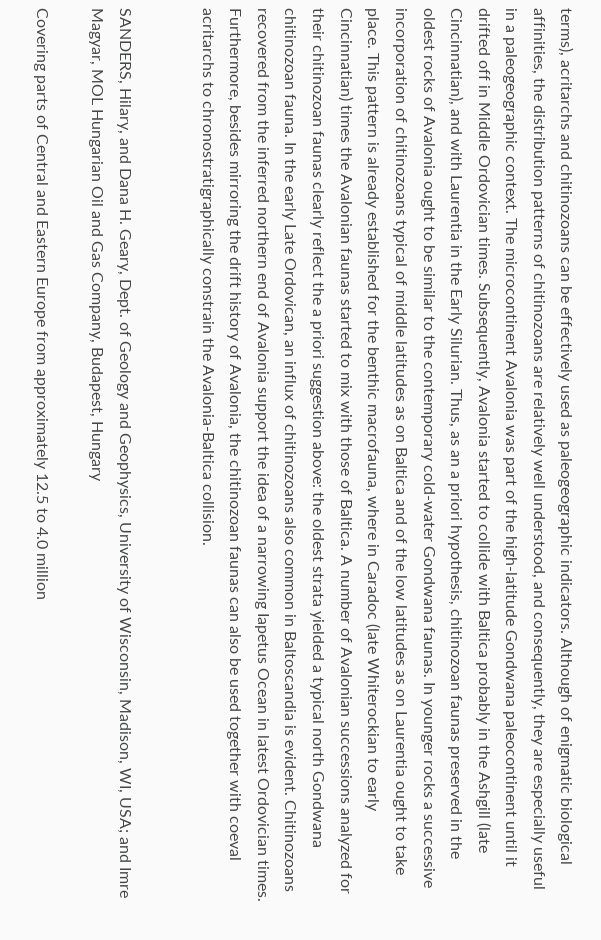terms), acritarchs and chitinozoans can be effectively used as paleogeographic indicators. Although of enigmatic biological affinities, the distribution patterns of chitinozoans are relatively well understood, and consequently, they are especially useful in a paleogeographic context. The microcontinent Avalonia was part of the high-latitude Gondwana paleocontinent until it drifted off in Middle Ordovician times. Subsequently, Avalonia started to collide with Baltica probably in the Ashgill (late Cincinnatian), and with Laurentia in the Early Silurian. Thus, as an a priori hypothesis, chitinozoan faunas preserved in the oldest rocks of Avalonia ought to be similar to the contemporary cold-water Gondwana faunas. In younger rocks a successive incorporation of chitinozoans typical of middle latitudes as on Baltica and of the low latitudes as on Laurentia ought to take place. This pattern is already established for the benthic macrofauna, where in Caradoc (late Whiterockian to early Cincinnatian) times the Avalonian faunas started to mix with those of Baltica. A number of Avalonian successions analyzed for their chitinozoan faunas clearly reflect the a priori suggestion above: the oldest strata yielded a typical north Gondwana chitinozoan fauna. In the early Late Ordovican, an influx of chitinozoans also common in Baltoscandia is evident. Chitinozoans recovered from the inferred northern end of Avalonia support the idea of a narrowing Iapetus Ocean in latest Ordovician times. Furthermore, besides mirroring the drift history of Avalonia, the chitinozoan faunas can also be used together with coeval acritarchs to chronostratigraphically constrain the Avalonia-Baltica collision.


SANDERS, Hilary, and Dana H. Geary, Dept. of Geology and Geophysics, University of Wisconsin, Madison, WI, USA; and Imre Magyar, MOL Hungarian Oil and Gas Company, Budapest, Hungary

Covering parts of Central and Eastern Europe from approximately 12.5 to 4.0 million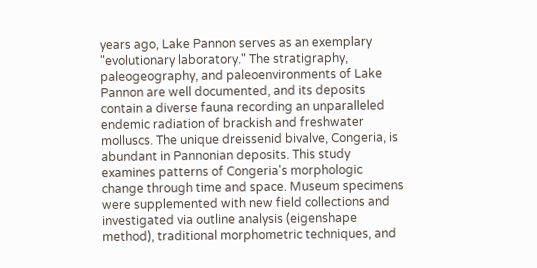years ago, Lake Pannon serves as an exemplary "evolutionary laboratory." The stratigraphy, paleogeography, and paleoenvironments of Lake Pannon are well documented, and its deposits contain a diverse fauna recording an unparalleled endemic radiation of brackish and freshwater molluscs. The unique dreissenid bivalve, Congeria, is abundant in Pannonian deposits. This study examines patterns of Congeria's morphologic change through time and space. Museum specimens were supplemented with new field collections and investigated via outline analysis (eigenshape method), traditional morphometric techniques, and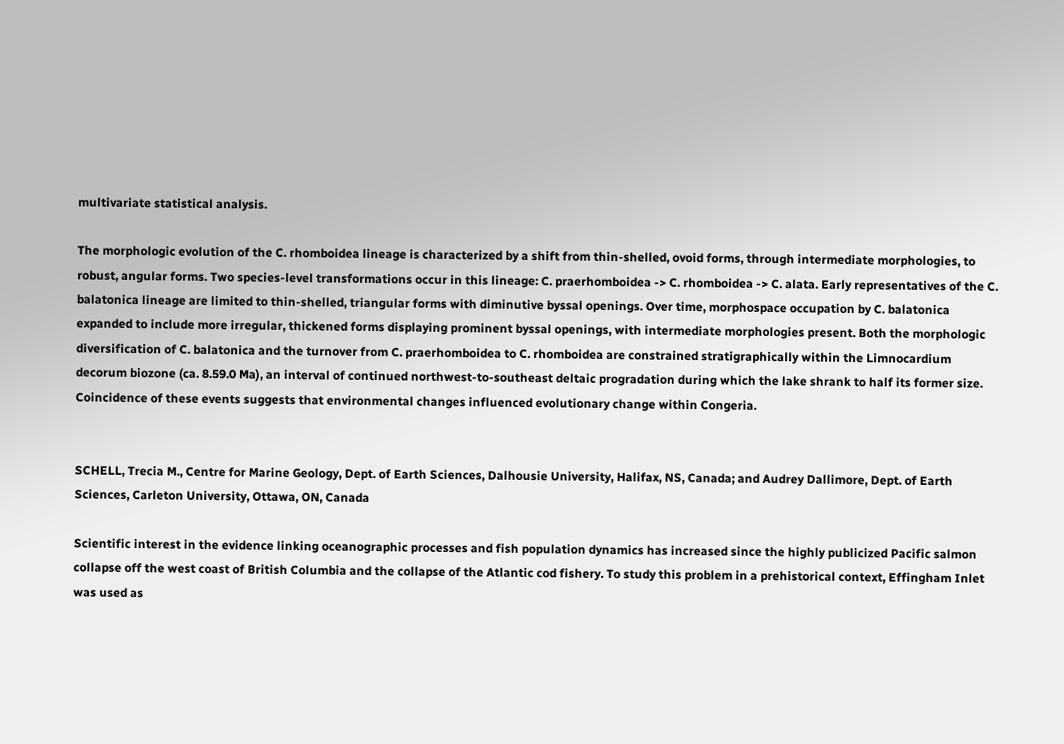multivariate statistical analysis.

The morphologic evolution of the C. rhomboidea lineage is characterized by a shift from thin-shelled, ovoid forms, through intermediate morphologies, to robust, angular forms. Two species-level transformations occur in this lineage: C. praerhomboidea -> C. rhomboidea -> C. alata. Early representatives of the C. balatonica lineage are limited to thin-shelled, triangular forms with diminutive byssal openings. Over time, morphospace occupation by C. balatonica expanded to include more irregular, thickened forms displaying prominent byssal openings, with intermediate morphologies present. Both the morphologic diversification of C. balatonica and the turnover from C. praerhomboidea to C. rhomboidea are constrained stratigraphically within the Limnocardium decorum biozone (ca. 8.59.0 Ma), an interval of continued northwest-to-southeast deltaic progradation during which the lake shrank to half its former size. Coincidence of these events suggests that environmental changes influenced evolutionary change within Congeria.


SCHELL, Trecia M., Centre for Marine Geology, Dept. of Earth Sciences, Dalhousie University, Halifax, NS, Canada; and Audrey Dallimore, Dept. of Earth Sciences, Carleton University, Ottawa, ON, Canada

Scientific interest in the evidence linking oceanographic processes and fish population dynamics has increased since the highly publicized Pacific salmon collapse off the west coast of British Columbia and the collapse of the Atlantic cod fishery. To study this problem in a prehistorical context, Effingham Inlet was used as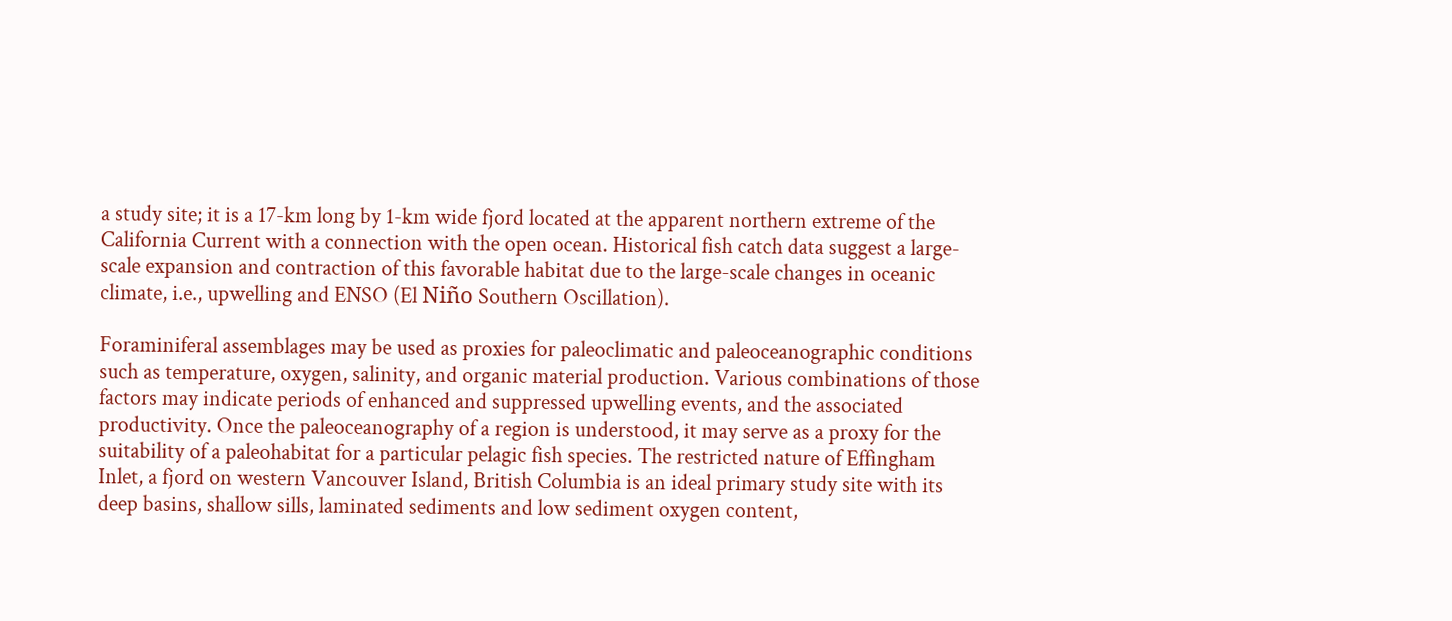a study site; it is a 17-km long by 1-km wide fjord located at the apparent northern extreme of the California Current with a connection with the open ocean. Historical fish catch data suggest a large-scale expansion and contraction of this favorable habitat due to the large-scale changes in oceanic climate, i.e., upwelling and ENSO (El Niño Southern Oscillation).

Foraminiferal assemblages may be used as proxies for paleoclimatic and paleoceanographic conditions such as temperature, oxygen, salinity, and organic material production. Various combinations of those factors may indicate periods of enhanced and suppressed upwelling events, and the associated productivity. Once the paleoceanography of a region is understood, it may serve as a proxy for the suitability of a paleohabitat for a particular pelagic fish species. The restricted nature of Effingham Inlet, a fjord on western Vancouver Island, British Columbia is an ideal primary study site with its deep basins, shallow sills, laminated sediments and low sediment oxygen content,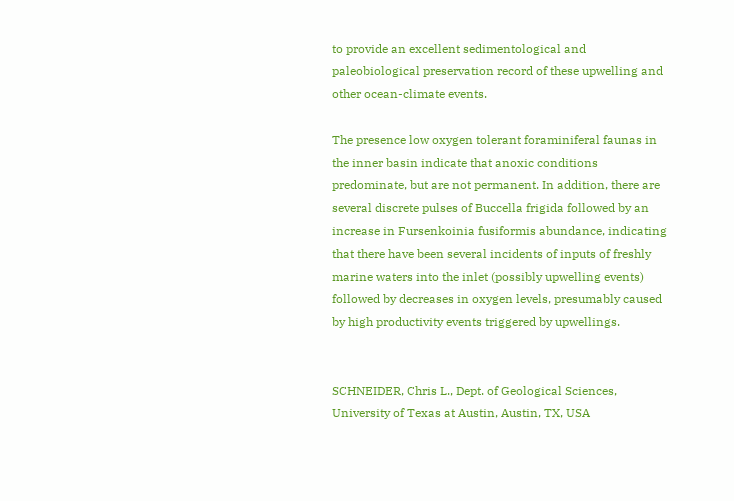to provide an excellent sedimentological and paleobiological preservation record of these upwelling and other ocean-climate events.

The presence low oxygen tolerant foraminiferal faunas in the inner basin indicate that anoxic conditions predominate, but are not permanent. In addition, there are several discrete pulses of Buccella frigida followed by an increase in Fursenkoinia fusiformis abundance, indicating that there have been several incidents of inputs of freshly marine waters into the inlet (possibly upwelling events) followed by decreases in oxygen levels, presumably caused by high productivity events triggered by upwellings.


SCHNEIDER, Chris L., Dept. of Geological Sciences, University of Texas at Austin, Austin, TX, USA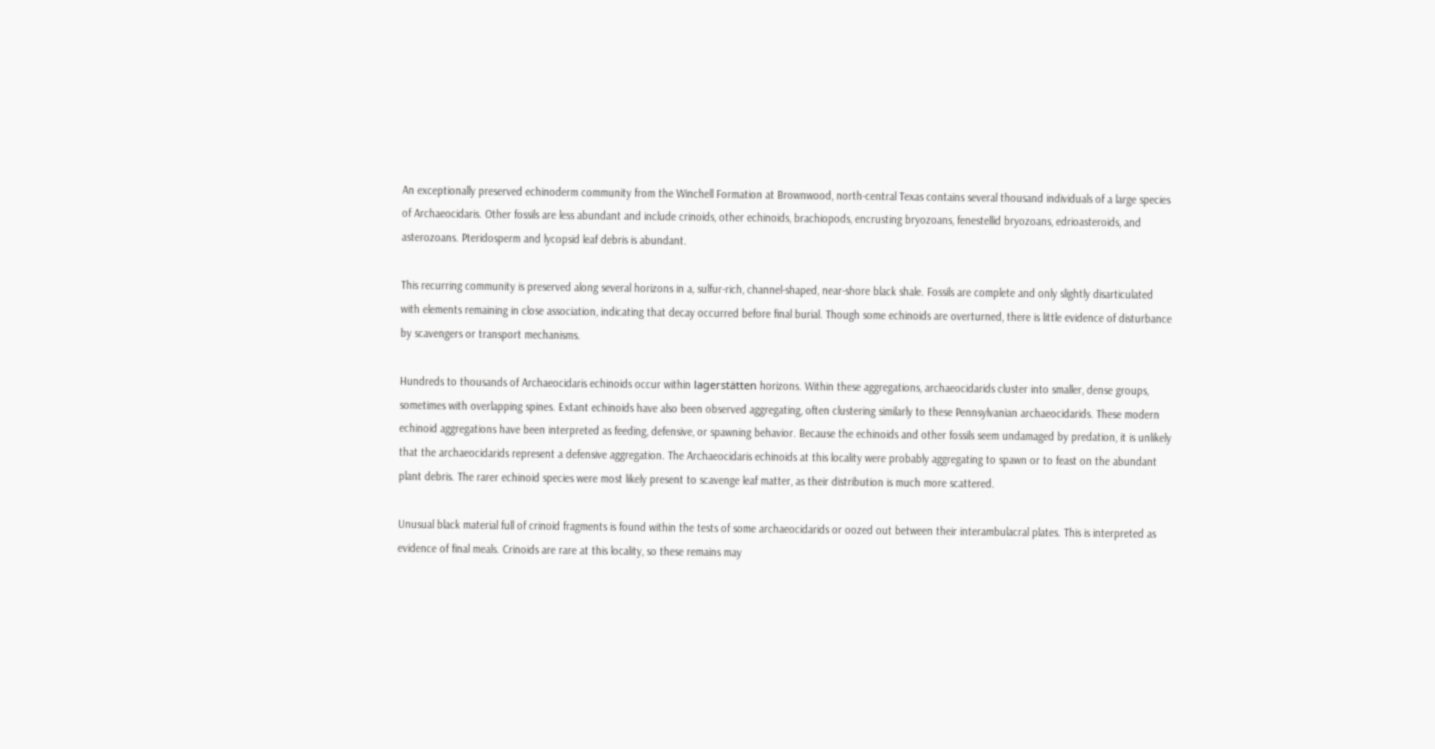An exceptionally preserved echinoderm community from the Winchell Formation at Brownwood, north-central Texas contains several thousand individuals of a large species of Archaeocidaris. Other fossils are less abundant and include crinoids, other echinoids, brachiopods, encrusting bryozoans, fenestellid bryozoans, edrioasteroids, and asterozoans. Pteridosperm and lycopsid leaf debris is abundant.

This recurring community is preserved along several horizons in a, sulfur-rich, channel-shaped, near-shore black shale. Fossils are complete and only slightly disarticulated with elements remaining in close association, indicating that decay occurred before final burial. Though some echinoids are overturned, there is little evidence of disturbance by scavengers or transport mechanisms.

Hundreds to thousands of Archaeocidaris echinoids occur within lagerstätten horizons. Within these aggregations, archaeocidarids cluster into smaller, dense groups, sometimes with overlapping spines. Extant echinoids have also been observed aggregating, often clustering similarly to these Pennsylvanian archaeocidarids. These modern echinoid aggregations have been interpreted as feeding, defensive, or spawning behavior. Because the echinoids and other fossils seem undamaged by predation, it is unlikely that the archaeocidarids represent a defensive aggregation. The Archaeocidaris echinoids at this locality were probably aggregating to spawn or to feast on the abundant plant debris. The rarer echinoid species were most likely present to scavenge leaf matter, as their distribution is much more scattered.

Unusual black material full of crinoid fragments is found within the tests of some archaeocidarids or oozed out between their interambulacral plates. This is interpreted as evidence of final meals. Crinoids are rare at this locality, so these remains may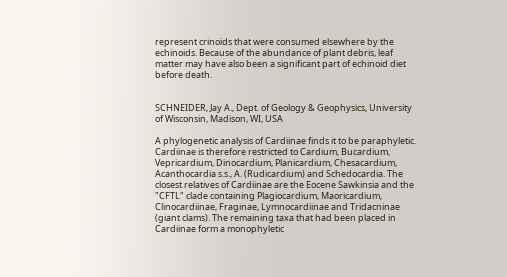represent crinoids that were consumed elsewhere by the echinoids. Because of the abundance of plant debris, leaf matter may have also been a significant part of echinoid diet before death.


SCHNEIDER, Jay A., Dept. of Geology & Geophysics, University of Wisconsin, Madison, WI, USA

A phylogenetic analysis of Cardiinae finds it to be paraphyletic. Cardiinae is therefore restricted to Cardium, Bucardium, Vepricardium, Dinocardium, Planicardium, Chesacardium, Acanthocardia s.s., A. (Rudicardium) and Schedocardia. The closest relatives of Cardiinae are the Eocene Sawkinsia and the "CFTL" clade containing Plagiocardium, Maoricardium, Clinocardiinae, Fraginae, Lymnocardiinae and Tridacninae (giant clams). The remaining taxa that had been placed in Cardiinae form a monophyletic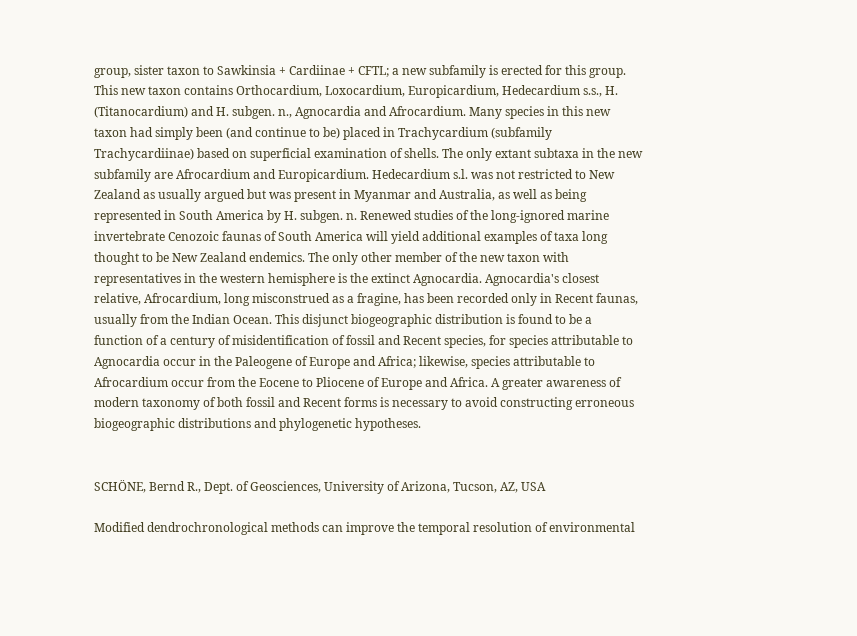group, sister taxon to Sawkinsia + Cardiinae + CFTL; a new subfamily is erected for this group. This new taxon contains Orthocardium, Loxocardium, Europicardium, Hedecardium s.s., H. (Titanocardium) and H. subgen. n., Agnocardia and Afrocardium. Many species in this new taxon had simply been (and continue to be) placed in Trachycardium (subfamily Trachycardiinae) based on superficial examination of shells. The only extant subtaxa in the new subfamily are Afrocardium and Europicardium. Hedecardium s.l. was not restricted to New Zealand as usually argued but was present in Myanmar and Australia, as well as being represented in South America by H. subgen. n. Renewed studies of the long-ignored marine invertebrate Cenozoic faunas of South America will yield additional examples of taxa long thought to be New Zealand endemics. The only other member of the new taxon with representatives in the western hemisphere is the extinct Agnocardia. Agnocardia's closest relative, Afrocardium, long misconstrued as a fragine, has been recorded only in Recent faunas, usually from the Indian Ocean. This disjunct biogeographic distribution is found to be a function of a century of misidentification of fossil and Recent species, for species attributable to Agnocardia occur in the Paleogene of Europe and Africa; likewise, species attributable to Afrocardium occur from the Eocene to Pliocene of Europe and Africa. A greater awareness of modern taxonomy of both fossil and Recent forms is necessary to avoid constructing erroneous biogeographic distributions and phylogenetic hypotheses.


SCHÖNE, Bernd R., Dept. of Geosciences, University of Arizona, Tucson, AZ, USA

Modified dendrochronological methods can improve the temporal resolution of environmental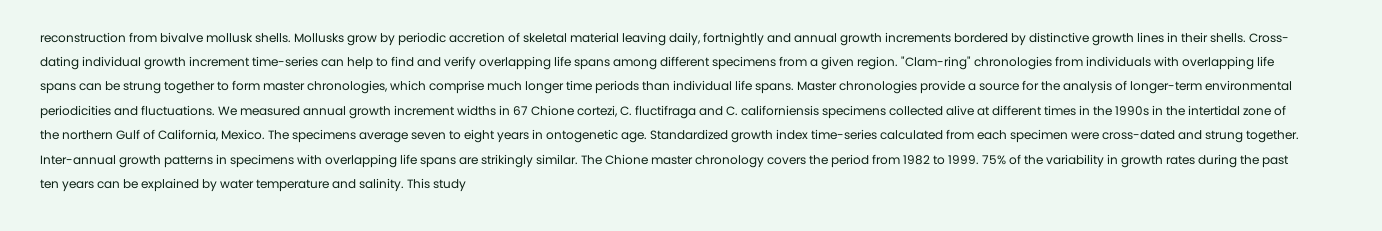reconstruction from bivalve mollusk shells. Mollusks grow by periodic accretion of skeletal material leaving daily, fortnightly and annual growth increments bordered by distinctive growth lines in their shells. Cross-dating individual growth increment time-series can help to find and verify overlapping life spans among different specimens from a given region. "Clam-ring" chronologies from individuals with overlapping life spans can be strung together to form master chronologies, which comprise much longer time periods than individual life spans. Master chronologies provide a source for the analysis of longer-term environmental periodicities and fluctuations. We measured annual growth increment widths in 67 Chione cortezi, C. fluctifraga and C. californiensis specimens collected alive at different times in the 1990s in the intertidal zone of the northern Gulf of California, Mexico. The specimens average seven to eight years in ontogenetic age. Standardized growth index time-series calculated from each specimen were cross-dated and strung together. Inter-annual growth patterns in specimens with overlapping life spans are strikingly similar. The Chione master chronology covers the period from 1982 to 1999. 75% of the variability in growth rates during the past ten years can be explained by water temperature and salinity. This study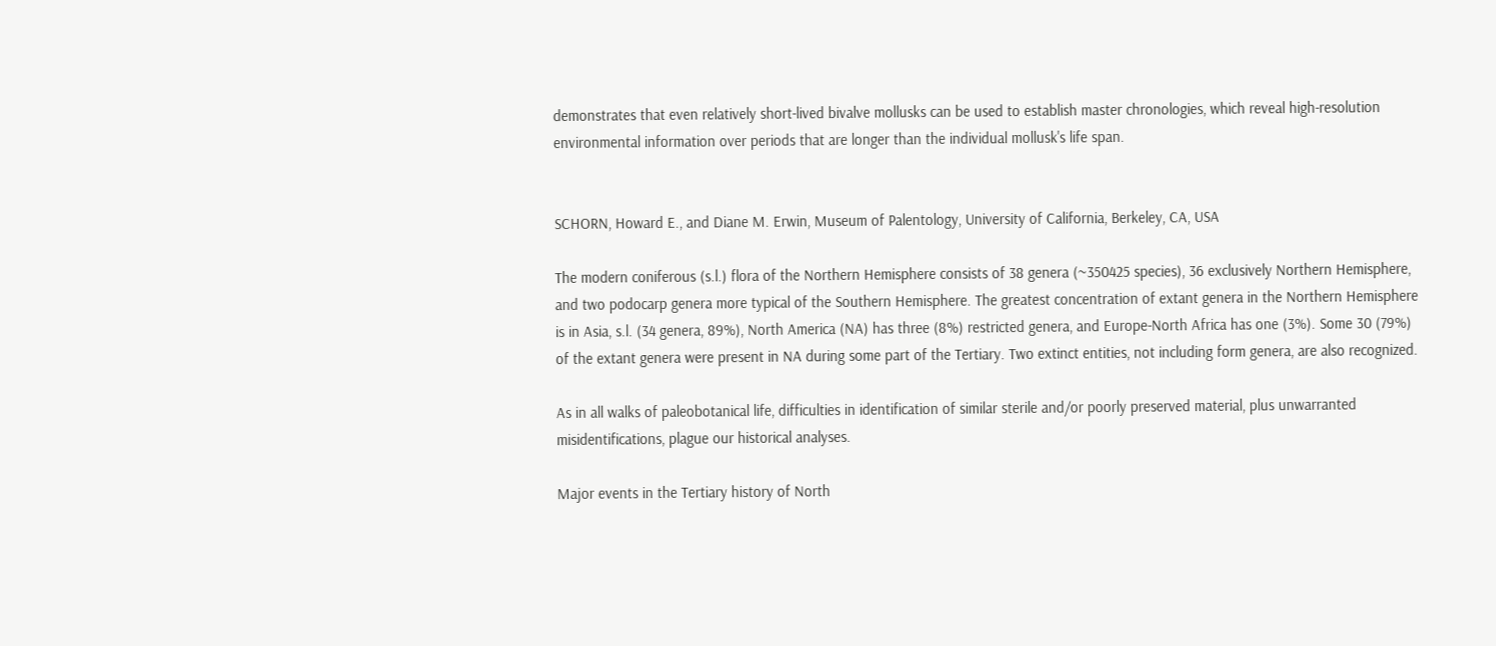demonstrates that even relatively short-lived bivalve mollusks can be used to establish master chronologies, which reveal high-resolution environmental information over periods that are longer than the individual mollusk's life span.


SCHORN, Howard E., and Diane M. Erwin, Museum of Palentology, University of California, Berkeley, CA, USA

The modern coniferous (s.l.) flora of the Northern Hemisphere consists of 38 genera (~350425 species), 36 exclusively Northern Hemisphere, and two podocarp genera more typical of the Southern Hemisphere. The greatest concentration of extant genera in the Northern Hemisphere is in Asia, s.l. (34 genera, 89%), North America (NA) has three (8%) restricted genera, and Europe-North Africa has one (3%). Some 30 (79%) of the extant genera were present in NA during some part of the Tertiary. Two extinct entities, not including form genera, are also recognized.

As in all walks of paleobotanical life, difficulties in identification of similar sterile and/or poorly preserved material, plus unwarranted misidentifications, plague our historical analyses.

Major events in the Tertiary history of North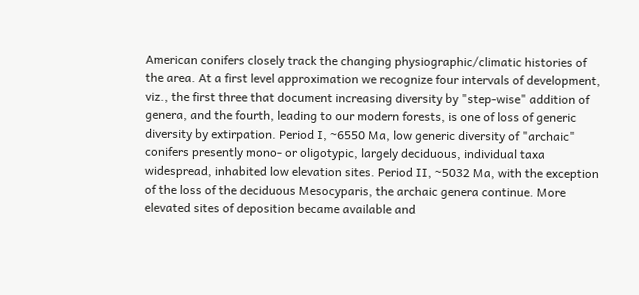American conifers closely track the changing physiographic/climatic histories of the area. At a first level approximation we recognize four intervals of development, viz., the first three that document increasing diversity by "step-wise" addition of genera, and the fourth, leading to our modern forests, is one of loss of generic diversity by extirpation. Period I, ~6550 Ma, low generic diversity of "archaic" conifers presently mono- or oligotypic, largely deciduous, individual taxa widespread, inhabited low elevation sites. Period II, ~5032 Ma, with the exception of the loss of the deciduous Mesocyparis, the archaic genera continue. More elevated sites of deposition became available and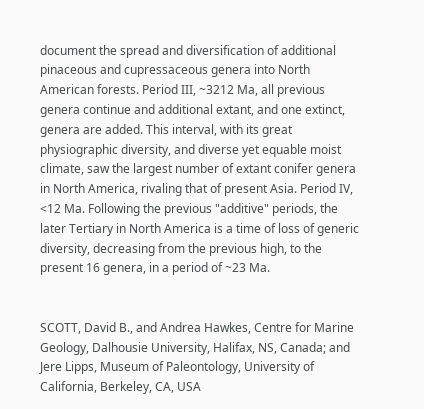document the spread and diversification of additional pinaceous and cupressaceous genera into North American forests. Period III, ~3212 Ma, all previous genera continue and additional extant, and one extinct, genera are added. This interval, with its great physiographic diversity, and diverse yet equable moist climate, saw the largest number of extant conifer genera in North America, rivaling that of present Asia. Period IV, <12 Ma. Following the previous "additive" periods, the later Tertiary in North America is a time of loss of generic diversity, decreasing from the previous high, to the present 16 genera, in a period of ~23 Ma.


SCOTT, David B., and Andrea Hawkes, Centre for Marine Geology, Dalhousie University, Halifax, NS, Canada; and Jere Lipps, Museum of Paleontology, University of California, Berkeley, CA, USA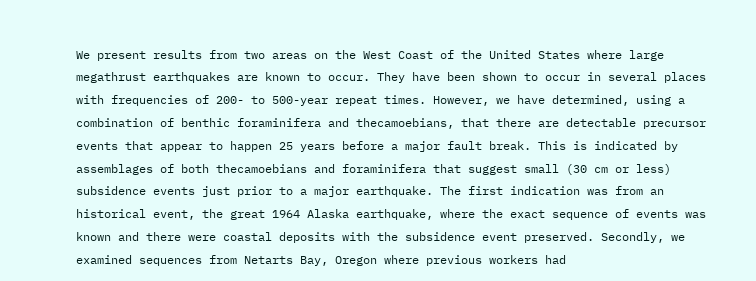We present results from two areas on the West Coast of the United States where large megathrust earthquakes are known to occur. They have been shown to occur in several places with frequencies of 200- to 500-year repeat times. However, we have determined, using a combination of benthic foraminifera and thecamoebians, that there are detectable precursor events that appear to happen 25 years before a major fault break. This is indicated by assemblages of both thecamoebians and foraminifera that suggest small (30 cm or less) subsidence events just prior to a major earthquake. The first indication was from an historical event, the great 1964 Alaska earthquake, where the exact sequence of events was known and there were coastal deposits with the subsidence event preserved. Secondly, we examined sequences from Netarts Bay, Oregon where previous workers had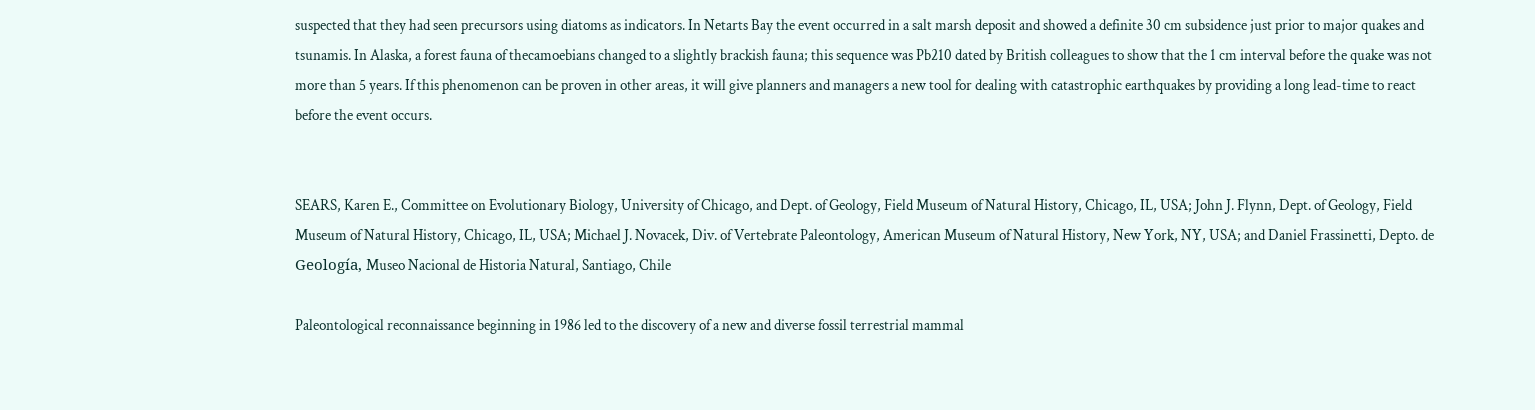suspected that they had seen precursors using diatoms as indicators. In Netarts Bay the event occurred in a salt marsh deposit and showed a definite 30 cm subsidence just prior to major quakes and tsunamis. In Alaska, a forest fauna of thecamoebians changed to a slightly brackish fauna; this sequence was Pb210 dated by British colleagues to show that the 1 cm interval before the quake was not more than 5 years. If this phenomenon can be proven in other areas, it will give planners and managers a new tool for dealing with catastrophic earthquakes by providing a long lead-time to react before the event occurs.


SEARS, Karen E., Committee on Evolutionary Biology, University of Chicago, and Dept. of Geology, Field Museum of Natural History, Chicago, IL, USA; John J. Flynn, Dept. of Geology, Field Museum of Natural History, Chicago, IL, USA; Michael J. Novacek, Div. of Vertebrate Paleontology, American Museum of Natural History, New York, NY, USA; and Daniel Frassinetti, Depto. de Geología, Museo Nacional de Historia Natural, Santiago, Chile

Paleontological reconnaissance beginning in 1986 led to the discovery of a new and diverse fossil terrestrial mammal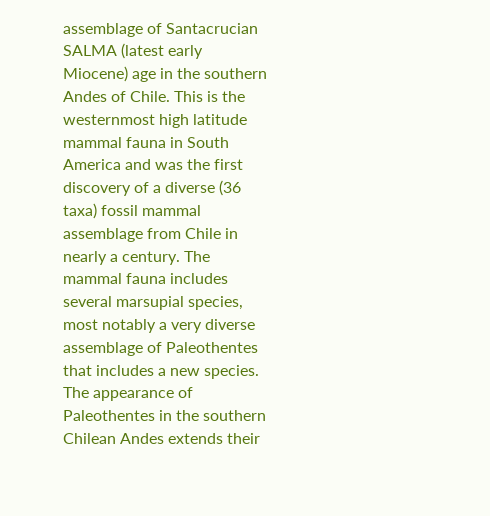assemblage of Santacrucian SALMA (latest early Miocene) age in the southern Andes of Chile. This is the westernmost high latitude mammal fauna in South America and was the first discovery of a diverse (36 taxa) fossil mammal assemblage from Chile in nearly a century. The mammal fauna includes several marsupial species, most notably a very diverse assemblage of Paleothentes that includes a new species. The appearance of Paleothentes in the southern Chilean Andes extends their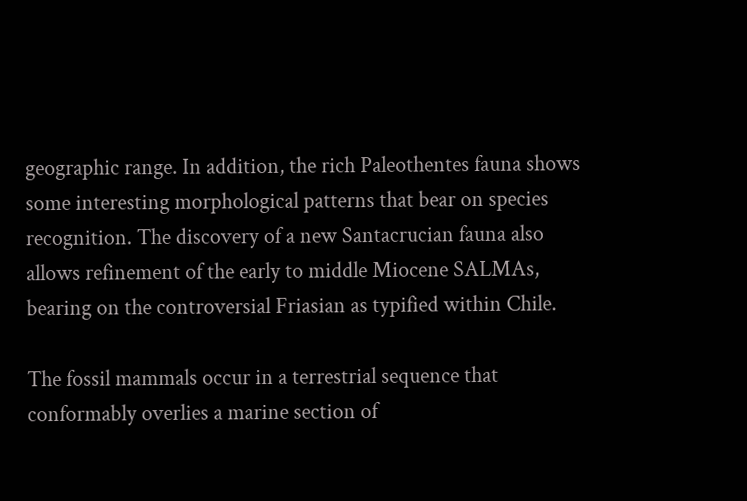geographic range. In addition, the rich Paleothentes fauna shows some interesting morphological patterns that bear on species recognition. The discovery of a new Santacrucian fauna also allows refinement of the early to middle Miocene SALMAs, bearing on the controversial Friasian as typified within Chile.

The fossil mammals occur in a terrestrial sequence that conformably overlies a marine section of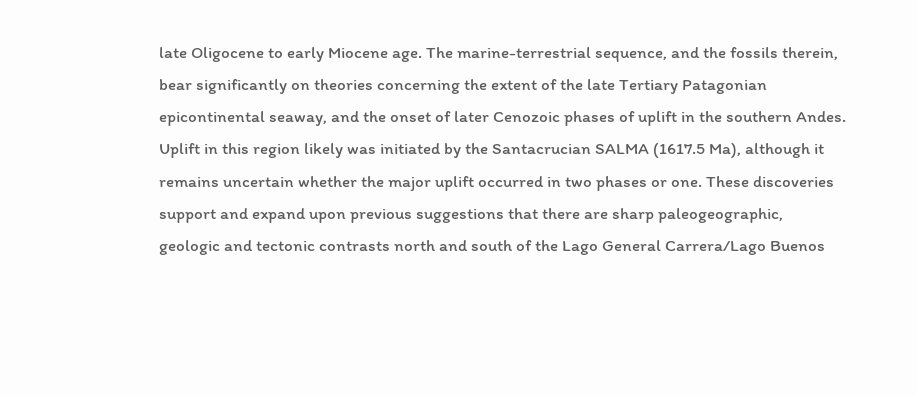late Oligocene to early Miocene age. The marine-terrestrial sequence, and the fossils therein, bear significantly on theories concerning the extent of the late Tertiary Patagonian epicontinental seaway, and the onset of later Cenozoic phases of uplift in the southern Andes. Uplift in this region likely was initiated by the Santacrucian SALMA (1617.5 Ma), although it remains uncertain whether the major uplift occurred in two phases or one. These discoveries support and expand upon previous suggestions that there are sharp paleogeographic, geologic and tectonic contrasts north and south of the Lago General Carrera/Lago Buenos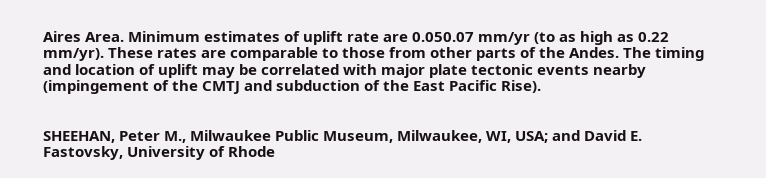Aires Area. Minimum estimates of uplift rate are 0.050.07 mm/yr (to as high as 0.22 mm/yr). These rates are comparable to those from other parts of the Andes. The timing and location of uplift may be correlated with major plate tectonic events nearby (impingement of the CMTJ and subduction of the East Pacific Rise).


SHEEHAN, Peter M., Milwaukee Public Museum, Milwaukee, WI, USA; and David E. Fastovsky, University of Rhode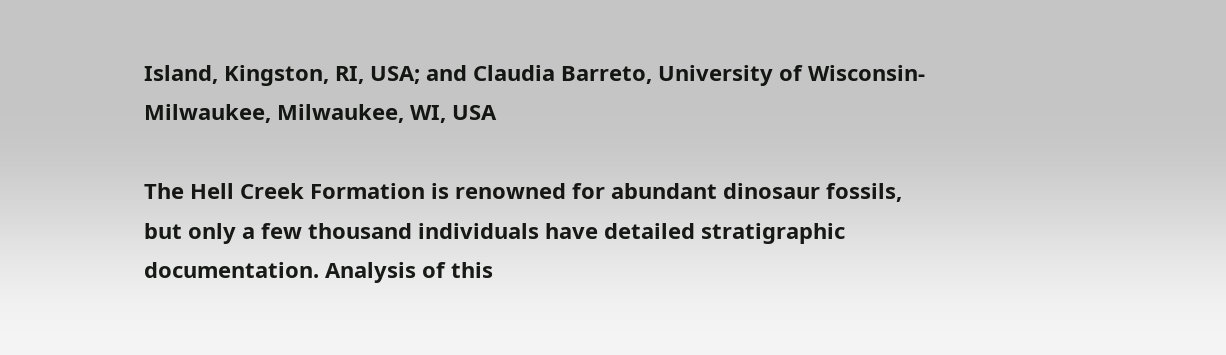Island, Kingston, RI, USA; and Claudia Barreto, University of Wisconsin-Milwaukee, Milwaukee, WI, USA

The Hell Creek Formation is renowned for abundant dinosaur fossils, but only a few thousand individuals have detailed stratigraphic documentation. Analysis of this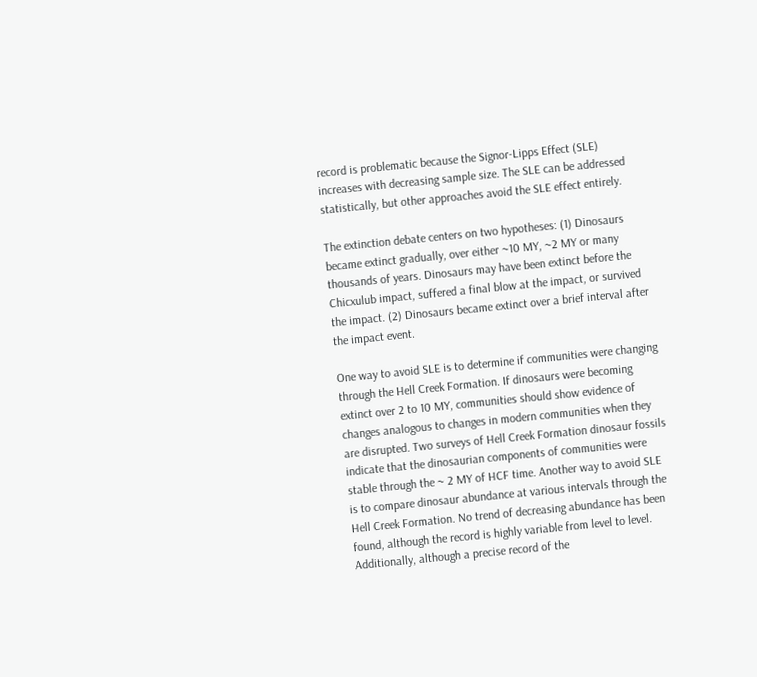record is problematic because the Signor-Lipps Effect (SLE) increases with decreasing sample size. The SLE can be addressed statistically, but other approaches avoid the SLE effect entirely.

The extinction debate centers on two hypotheses: (1) Dinosaurs became extinct gradually, over either ~10 MY, ~2 MY or many thousands of years. Dinosaurs may have been extinct before the Chicxulub impact, suffered a final blow at the impact, or survived the impact. (2) Dinosaurs became extinct over a brief interval after the impact event.

One way to avoid SLE is to determine if communities were changing through the Hell Creek Formation. If dinosaurs were becoming extinct over 2 to 10 MY, communities should show evidence of changes analogous to changes in modern communities when they are disrupted. Two surveys of Hell Creek Formation dinosaur fossils indicate that the dinosaurian components of communities were stable through the ~ 2 MY of HCF time. Another way to avoid SLE is to compare dinosaur abundance at various intervals through the Hell Creek Formation. No trend of decreasing abundance has been found, although the record is highly variable from level to level. Additionally, although a precise record of the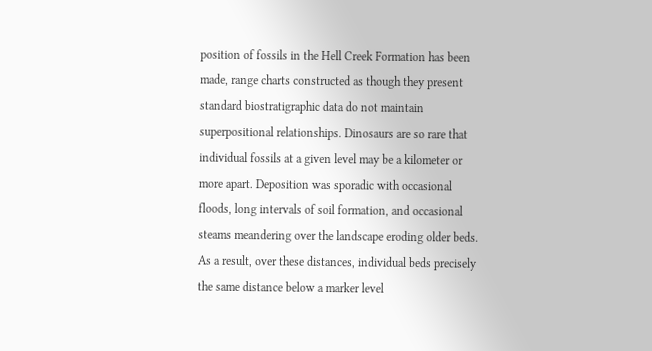position of fossils in the Hell Creek Formation has been made, range charts constructed as though they present standard biostratigraphic data do not maintain superpositional relationships. Dinosaurs are so rare that individual fossils at a given level may be a kilometer or more apart. Deposition was sporadic with occasional floods, long intervals of soil formation, and occasional steams meandering over the landscape eroding older beds. As a result, over these distances, individual beds precisely the same distance below a marker level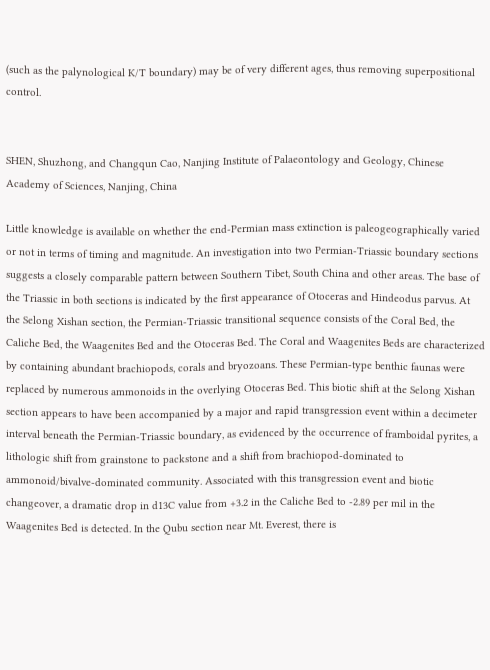(such as the palynological K/T boundary) may be of very different ages, thus removing superpositional control.


SHEN, Shuzhong, and Changqun Cao, Nanjing Institute of Palaeontology and Geology, Chinese Academy of Sciences, Nanjing, China

Little knowledge is available on whether the end-Permian mass extinction is paleogeographically varied or not in terms of timing and magnitude. An investigation into two Permian-Triassic boundary sections suggests a closely comparable pattern between Southern Tibet, South China and other areas. The base of the Triassic in both sections is indicated by the first appearance of Otoceras and Hindeodus parvus. At the Selong Xishan section, the Permian-Triassic transitional sequence consists of the Coral Bed, the Caliche Bed, the Waagenites Bed and the Otoceras Bed. The Coral and Waagenites Beds are characterized by containing abundant brachiopods, corals and bryozoans. These Permian-type benthic faunas were replaced by numerous ammonoids in the overlying Otoceras Bed. This biotic shift at the Selong Xishan section appears to have been accompanied by a major and rapid transgression event within a decimeter interval beneath the Permian-Triassic boundary, as evidenced by the occurrence of framboidal pyrites, a lithologic shift from grainstone to packstone and a shift from brachiopod-dominated to ammonoid/bivalve-dominated community. Associated with this transgression event and biotic changeover, a dramatic drop in d13C value from +3.2 in the Caliche Bed to -2.89 per mil in the Waagenites Bed is detected. In the Qubu section near Mt. Everest, there is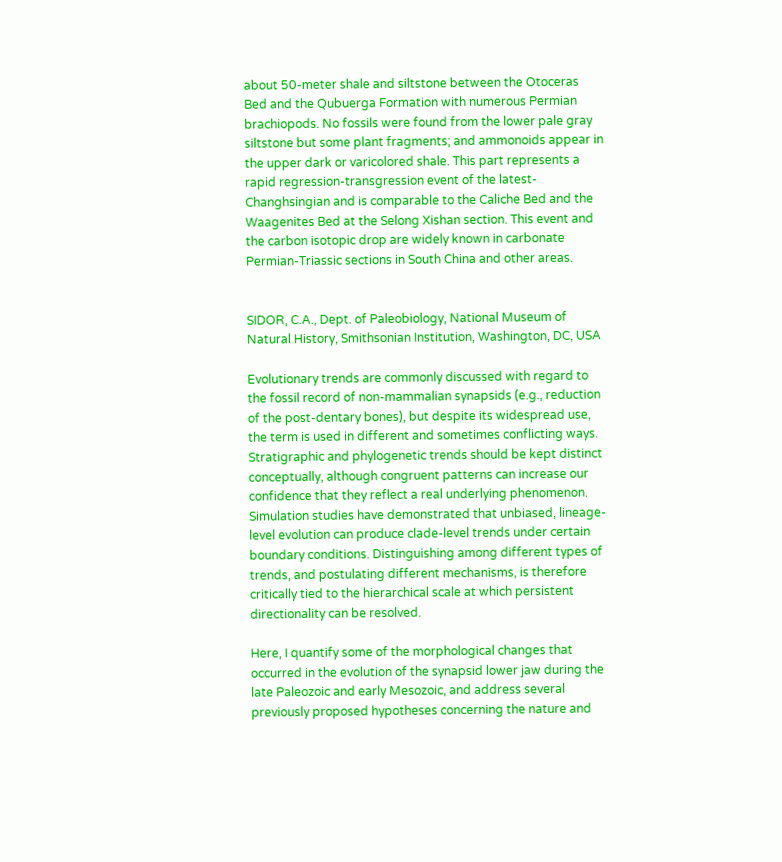about 50-meter shale and siltstone between the Otoceras Bed and the Qubuerga Formation with numerous Permian brachiopods. No fossils were found from the lower pale gray siltstone but some plant fragments; and ammonoids appear in the upper dark or varicolored shale. This part represents a rapid regression-transgression event of the latest-Changhsingian and is comparable to the Caliche Bed and the Waagenites Bed at the Selong Xishan section. This event and the carbon isotopic drop are widely known in carbonate Permian-Triassic sections in South China and other areas.


SIDOR, C.A., Dept. of Paleobiology, National Museum of Natural History, Smithsonian Institution, Washington, DC, USA

Evolutionary trends are commonly discussed with regard to the fossil record of non-mammalian synapsids (e.g., reduction of the post-dentary bones), but despite its widespread use, the term is used in different and sometimes conflicting ways. Stratigraphic and phylogenetic trends should be kept distinct conceptually, although congruent patterns can increase our confidence that they reflect a real underlying phenomenon. Simulation studies have demonstrated that unbiased, lineage-level evolution can produce clade-level trends under certain boundary conditions. Distinguishing among different types of trends, and postulating different mechanisms, is therefore critically tied to the hierarchical scale at which persistent directionality can be resolved.

Here, I quantify some of the morphological changes that occurred in the evolution of the synapsid lower jaw during the late Paleozoic and early Mesozoic, and address several previously proposed hypotheses concerning the nature and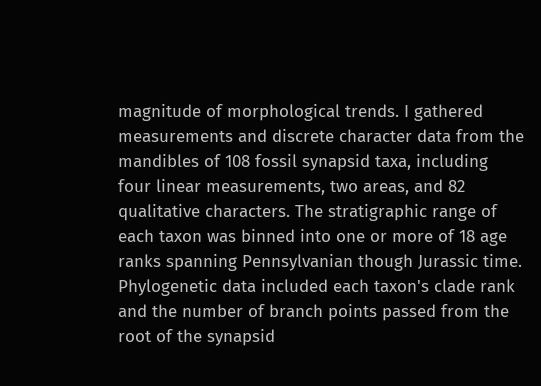magnitude of morphological trends. I gathered measurements and discrete character data from the mandibles of 108 fossil synapsid taxa, including four linear measurements, two areas, and 82 qualitative characters. The stratigraphic range of each taxon was binned into one or more of 18 age ranks spanning Pennsylvanian though Jurassic time. Phylogenetic data included each taxon's clade rank and the number of branch points passed from the root of the synapsid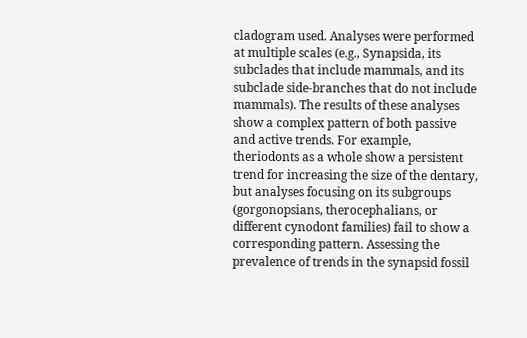cladogram used. Analyses were performed at multiple scales (e.g., Synapsida, its subclades that include mammals, and its subclade side-branches that do not include mammals). The results of these analyses show a complex pattern of both passive and active trends. For example, theriodonts as a whole show a persistent trend for increasing the size of the dentary, but analyses focusing on its subgroups (gorgonopsians, therocephalians, or different cynodont families) fail to show a corresponding pattern. Assessing the prevalence of trends in the synapsid fossil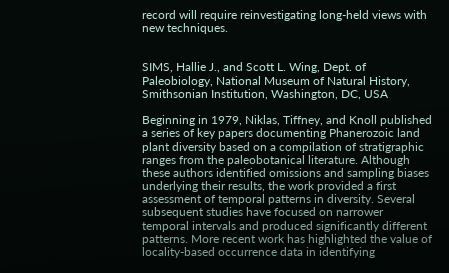record will require reinvestigating long-held views with new techniques.


SIMS, Hallie J., and Scott L. Wing, Dept. of Paleobiology, National Museum of Natural History, Smithsonian Institution, Washington, DC, USA

Beginning in 1979, Niklas, Tiffney, and Knoll published a series of key papers documenting Phanerozoic land plant diversity based on a compilation of stratigraphic ranges from the paleobotanical literature. Although these authors identified omissions and sampling biases underlying their results, the work provided a first assessment of temporal patterns in diversity. Several subsequent studies have focused on narrower temporal intervals and produced significantly different patterns. More recent work has highlighted the value of locality-based occurrence data in identifying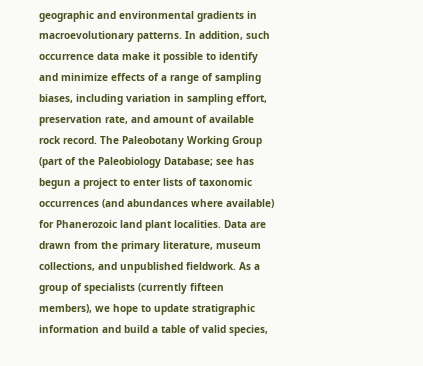geographic and environmental gradients in macroevolutionary patterns. In addition, such occurrence data make it possible to identify and minimize effects of a range of sampling biases, including variation in sampling effort, preservation rate, and amount of available rock record. The Paleobotany Working Group (part of the Paleobiology Database; see has begun a project to enter lists of taxonomic occurrences (and abundances where available) for Phanerozoic land plant localities. Data are drawn from the primary literature, museum collections, and unpublished fieldwork. As a group of specialists (currently fifteen members), we hope to update stratigraphic information and build a table of valid species,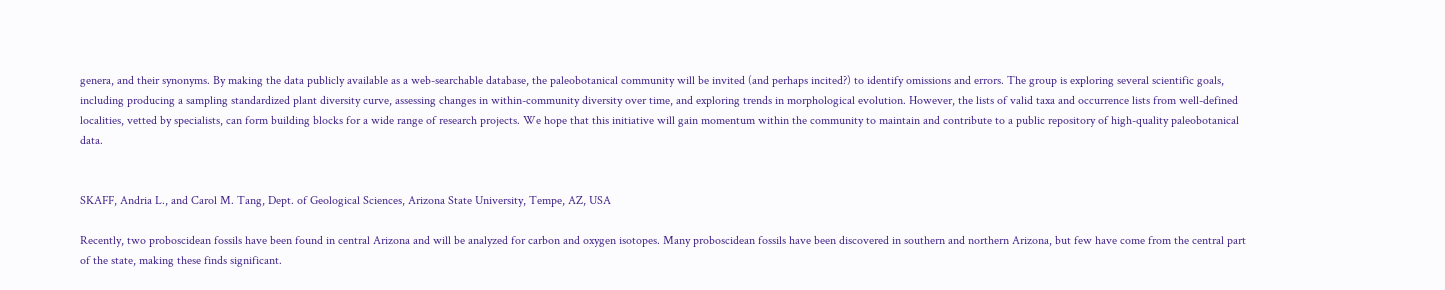genera, and their synonyms. By making the data publicly available as a web-searchable database, the paleobotanical community will be invited (and perhaps incited?) to identify omissions and errors. The group is exploring several scientific goals, including producing a sampling standardized plant diversity curve, assessing changes in within-community diversity over time, and exploring trends in morphological evolution. However, the lists of valid taxa and occurrence lists from well-defined localities, vetted by specialists, can form building blocks for a wide range of research projects. We hope that this initiative will gain momentum within the community to maintain and contribute to a public repository of high-quality paleobotanical data.


SKAFF, Andria L., and Carol M. Tang, Dept. of Geological Sciences, Arizona State University, Tempe, AZ, USA

Recently, two proboscidean fossils have been found in central Arizona and will be analyzed for carbon and oxygen isotopes. Many proboscidean fossils have been discovered in southern and northern Arizona, but few have come from the central part of the state, making these finds significant.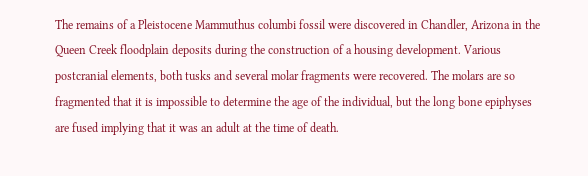The remains of a Pleistocene Mammuthus columbi fossil were discovered in Chandler, Arizona in the Queen Creek floodplain deposits during the construction of a housing development. Various postcranial elements, both tusks and several molar fragments were recovered. The molars are so fragmented that it is impossible to determine the age of the individual, but the long bone epiphyses are fused implying that it was an adult at the time of death.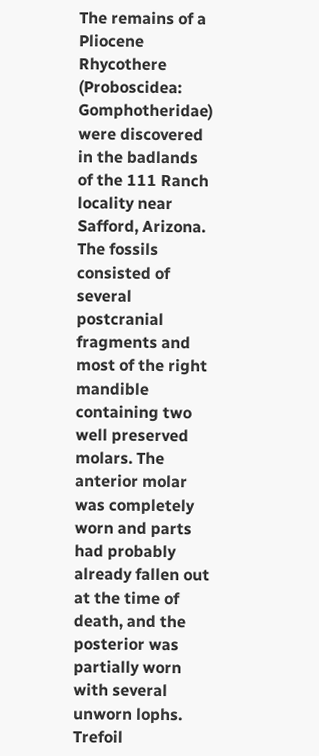The remains of a Pliocene Rhycothere (Proboscidea: Gomphotheridae) were discovered in the badlands of the 111 Ranch locality near Safford, Arizona. The fossils consisted of several postcranial fragments and most of the right mandible containing two well preserved molars. The anterior molar was completely worn and parts had probably already fallen out at the time of death, and the posterior was partially worn with several unworn lophs. Trefoil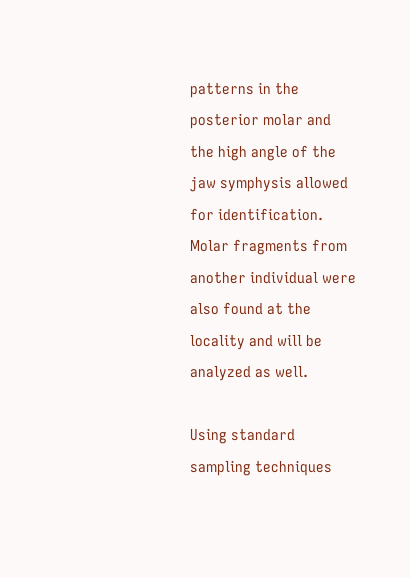patterns in the posterior molar and the high angle of the jaw symphysis allowed for identification. Molar fragments from another individual were also found at the locality and will be analyzed as well.

Using standard sampling techniques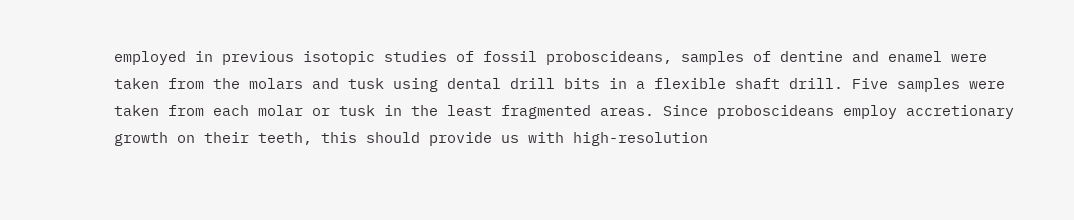employed in previous isotopic studies of fossil proboscideans, samples of dentine and enamel were taken from the molars and tusk using dental drill bits in a flexible shaft drill. Five samples were taken from each molar or tusk in the least fragmented areas. Since proboscideans employ accretionary growth on their teeth, this should provide us with high-resolution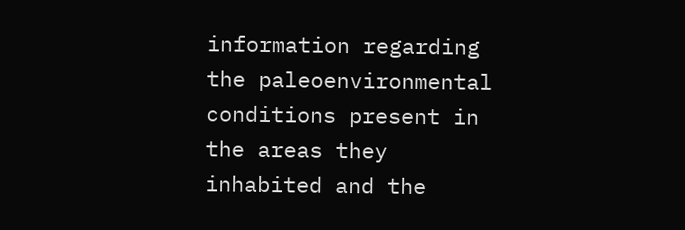information regarding the paleoenvironmental conditions present in the areas they inhabited and the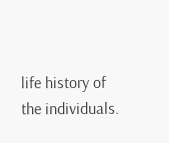life history of the individuals.